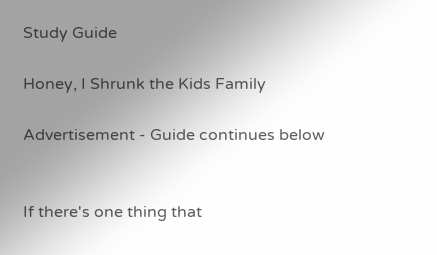Study Guide

Honey, I Shrunk the Kids Family

Advertisement - Guide continues below


If there's one thing that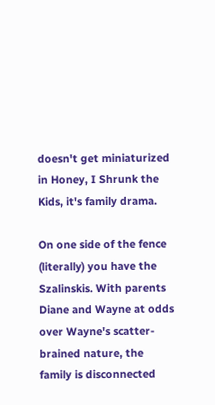doesn't get miniaturized in Honey, I Shrunk the Kids, it's family drama.

On one side of the fence (literally) you have the Szalinskis. With parents Diane and Wayne at odds over Wayne's scatter-brained nature, the family is disconnected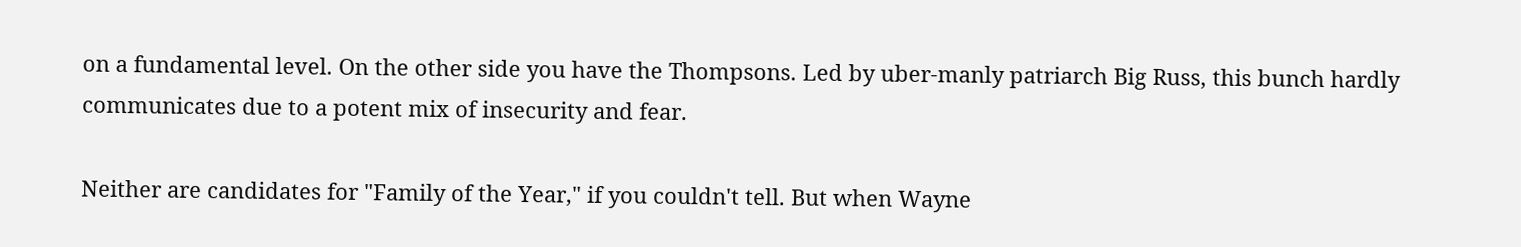on a fundamental level. On the other side you have the Thompsons. Led by uber-manly patriarch Big Russ, this bunch hardly communicates due to a potent mix of insecurity and fear.

Neither are candidates for "Family of the Year," if you couldn't tell. But when Wayne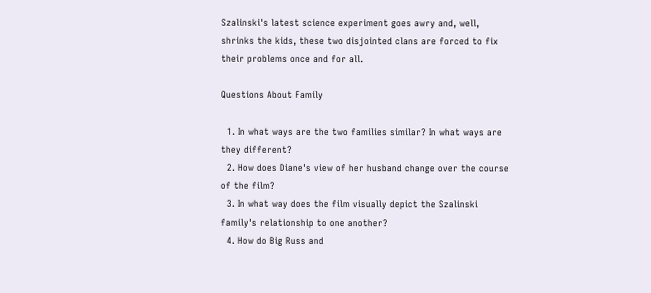Szalinski's latest science experiment goes awry and, well, shrinks the kids, these two disjointed clans are forced to fix their problems once and for all.

Questions About Family

  1. In what ways are the two families similar? In what ways are they different?
  2. How does Diane's view of her husband change over the course of the film?
  3. In what way does the film visually depict the Szalinski family's relationship to one another?
  4. How do Big Russ and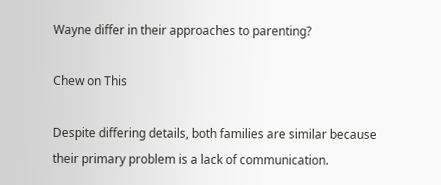Wayne differ in their approaches to parenting?

Chew on This

Despite differing details, both families are similar because their primary problem is a lack of communication.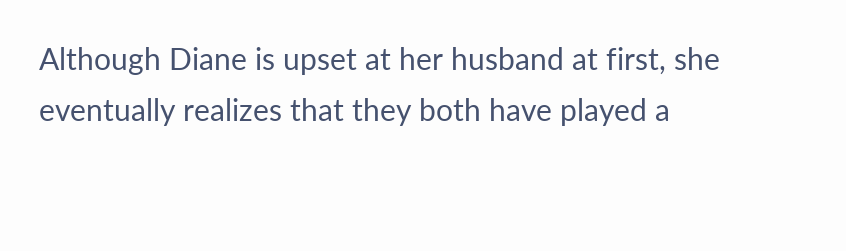Although Diane is upset at her husband at first, she eventually realizes that they both have played a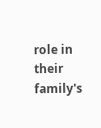role in their family's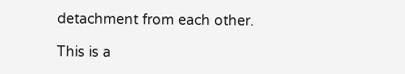detachment from each other.

This is a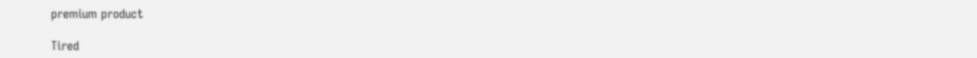premium product

Tired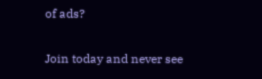of ads?

Join today and never see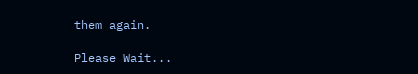them again.

Please Wait...